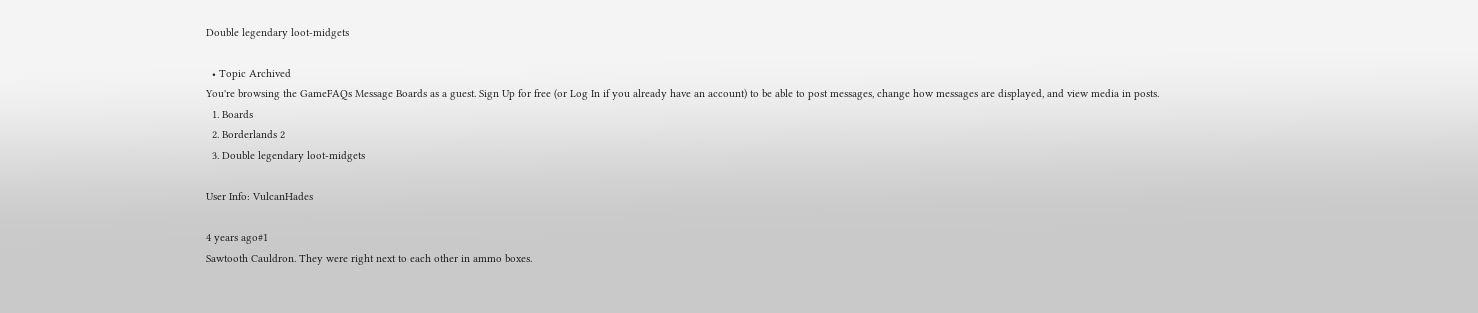Double legendary loot-midgets

  • Topic Archived
You're browsing the GameFAQs Message Boards as a guest. Sign Up for free (or Log In if you already have an account) to be able to post messages, change how messages are displayed, and view media in posts.
  1. Boards
  2. Borderlands 2
  3. Double legendary loot-midgets

User Info: VulcanHades

4 years ago#1
Sawtooth Cauldron. They were right next to each other in ammo boxes.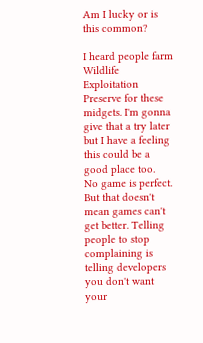Am I lucky or is this common?

I heard people farm Wildlife Exploitation Preserve for these midgets. I'm gonna give that a try later but I have a feeling this could be a good place too.
No game is perfect. But that doesn't mean games can't get better. Telling people to stop complaining is telling developers you don't want your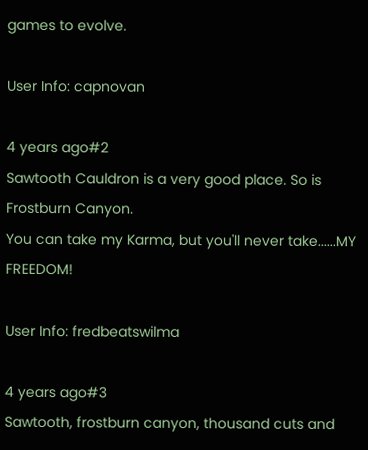games to evolve.

User Info: capnovan

4 years ago#2
Sawtooth Cauldron is a very good place. So is Frostburn Canyon.
You can take my Karma, but you'll never take......MY FREEDOM!

User Info: fredbeatswilma

4 years ago#3
Sawtooth, frostburn canyon, thousand cuts and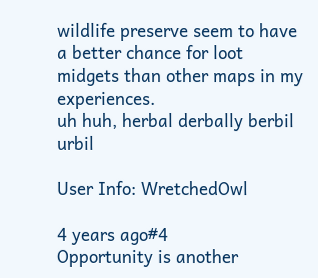wildlife preserve seem to have a better chance for loot midgets than other maps in my experiences.
uh huh, herbal derbally berbil urbil

User Info: WretchedOwl

4 years ago#4
Opportunity is another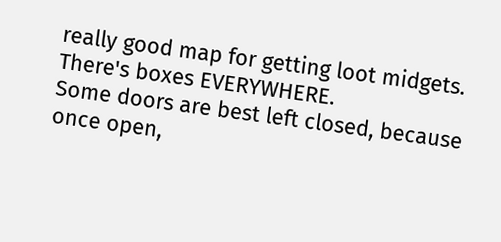really good map for getting loot midgets. There's boxes EVERYWHERE.
Some doors are best left closed, because once open,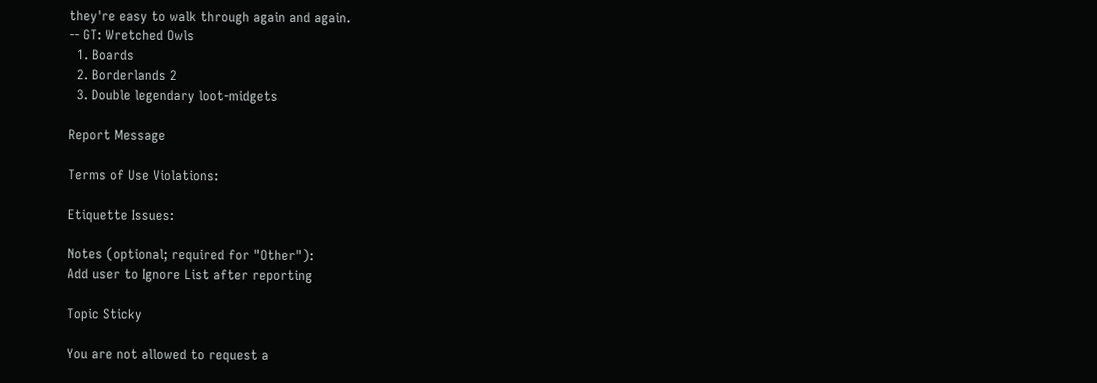they're easy to walk through again and again.
-- GT: Wretched Owls
  1. Boards
  2. Borderlands 2
  3. Double legendary loot-midgets

Report Message

Terms of Use Violations:

Etiquette Issues:

Notes (optional; required for "Other"):
Add user to Ignore List after reporting

Topic Sticky

You are not allowed to request a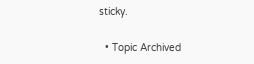sticky.

  • Topic Archived